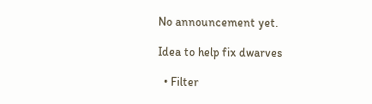No announcement yet.

Idea to help fix dwarves

  • Filter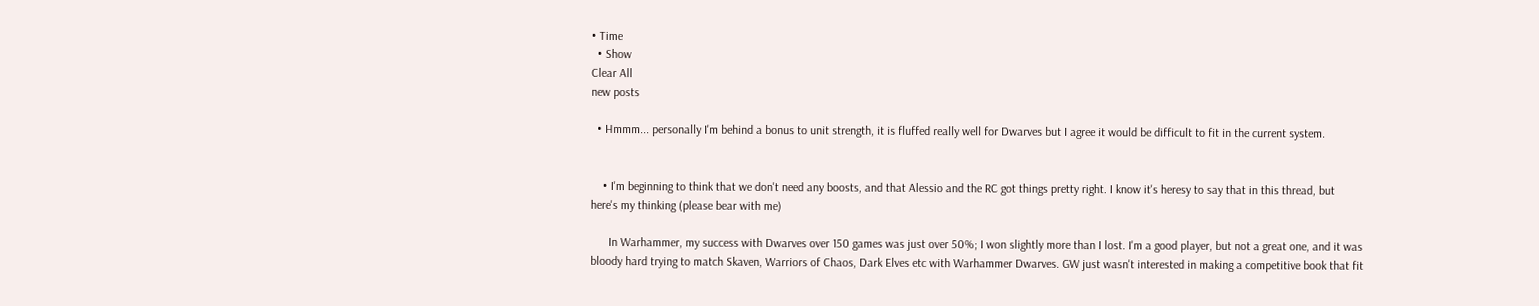• Time
  • Show
Clear All
new posts

  • Hmmm... personally I'm behind a bonus to unit strength, it is fluffed really well for Dwarves but I agree it would be difficult to fit in the current system.


    • I'm beginning to think that we don't need any boosts, and that Alessio and the RC got things pretty right. I know it's heresy to say that in this thread, but here's my thinking (please bear with me)

      In Warhammer, my success with Dwarves over 150 games was just over 50%; I won slightly more than I lost. I'm a good player, but not a great one, and it was bloody hard trying to match Skaven, Warriors of Chaos, Dark Elves etc with Warhammer Dwarves. GW just wasn't interested in making a competitive book that fit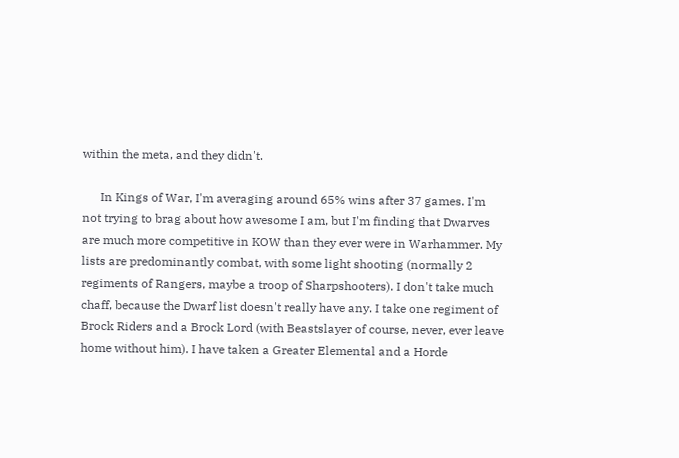within the meta, and they didn't.

      In Kings of War, I'm averaging around 65% wins after 37 games. I'm not trying to brag about how awesome I am, but I'm finding that Dwarves are much more competitive in KOW than they ever were in Warhammer. My lists are predominantly combat, with some light shooting (normally 2 regiments of Rangers, maybe a troop of Sharpshooters). I don't take much chaff, because the Dwarf list doesn't really have any. I take one regiment of Brock Riders and a Brock Lord (with Beastslayer of course, never, ever leave home without him). I have taken a Greater Elemental and a Horde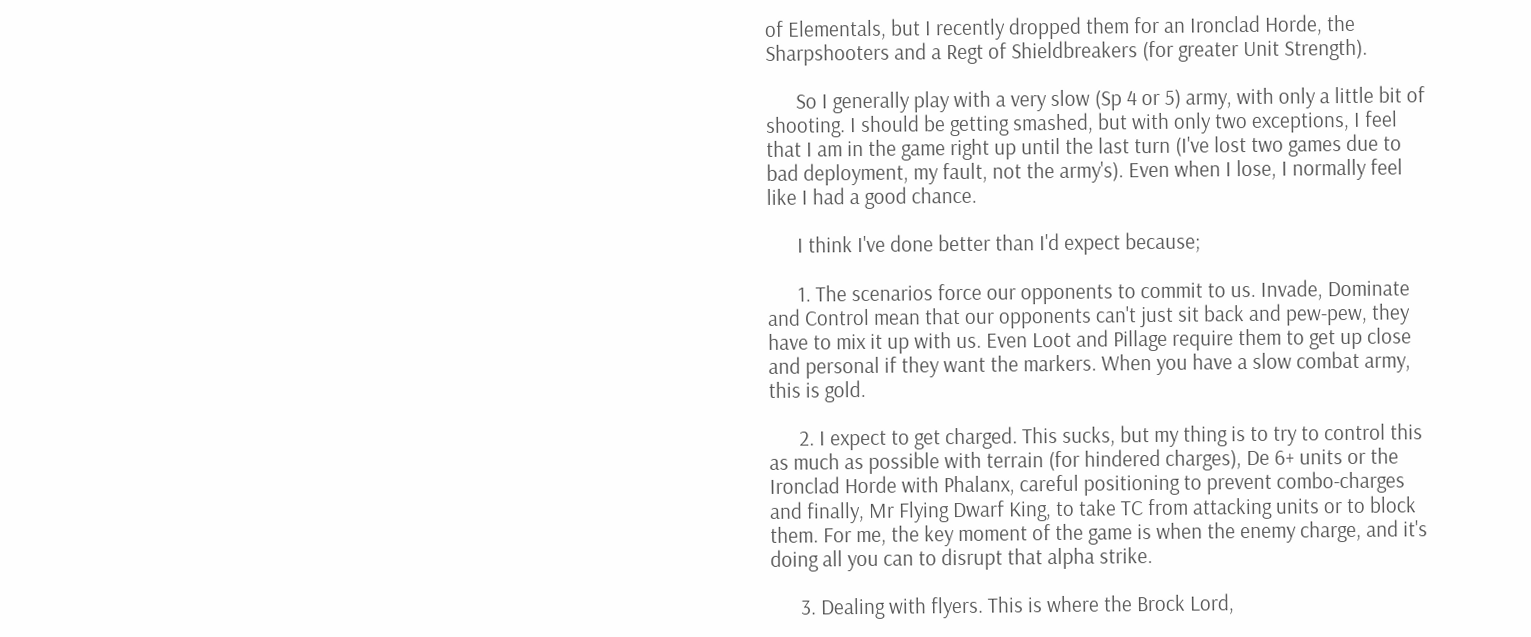of Elementals, but I recently dropped them for an Ironclad Horde, the Sharpshooters and a Regt of Shieldbreakers (for greater Unit Strength).

      So I generally play with a very slow (Sp 4 or 5) army, with only a little bit of shooting. I should be getting smashed, but with only two exceptions, I feel that I am in the game right up until the last turn (I've lost two games due to bad deployment, my fault, not the army's). Even when I lose, I normally feel like I had a good chance.

      I think I've done better than I'd expect because;

      1. The scenarios force our opponents to commit to us. Invade, Dominate and Control mean that our opponents can't just sit back and pew-pew, they have to mix it up with us. Even Loot and Pillage require them to get up close and personal if they want the markers. When you have a slow combat army, this is gold.

      2. I expect to get charged. This sucks, but my thing is to try to control this as much as possible with terrain (for hindered charges), De 6+ units or the Ironclad Horde with Phalanx, careful positioning to prevent combo-charges and finally, Mr Flying Dwarf King, to take TC from attacking units or to block them. For me, the key moment of the game is when the enemy charge, and it's doing all you can to disrupt that alpha strike.

      3. Dealing with flyers. This is where the Brock Lord,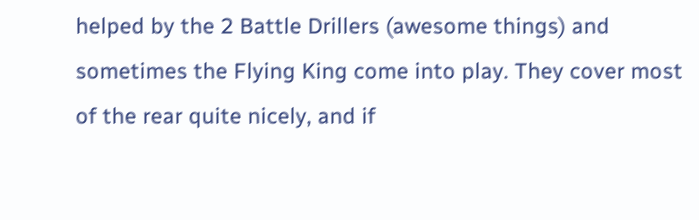helped by the 2 Battle Drillers (awesome things) and sometimes the Flying King come into play. They cover most of the rear quite nicely, and if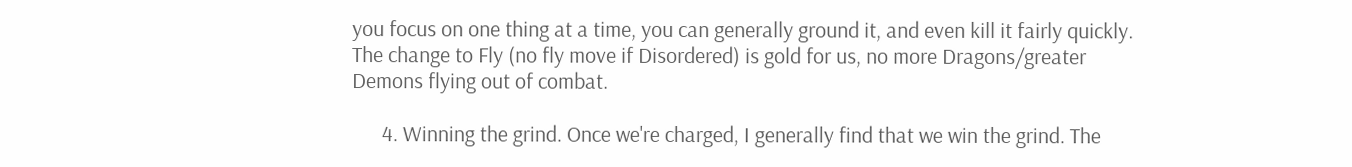you focus on one thing at a time, you can generally ground it, and even kill it fairly quickly. The change to Fly (no fly move if Disordered) is gold for us, no more Dragons/greater Demons flying out of combat.

      4. Winning the grind. Once we're charged, I generally find that we win the grind. The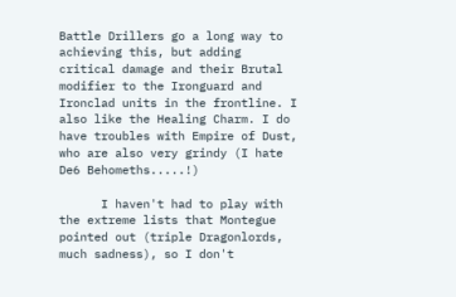Battle Drillers go a long way to achieving this, but adding critical damage and their Brutal modifier to the Ironguard and Ironclad units in the frontline. I also like the Healing Charm. I do have troubles with Empire of Dust, who are also very grindy (I hate De6 Behomeths.....!)

      I haven't had to play with the extreme lists that Montegue pointed out (triple Dragonlords, much sadness), so I don't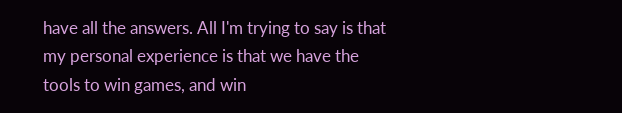have all the answers. All I'm trying to say is that my personal experience is that we have the tools to win games, and win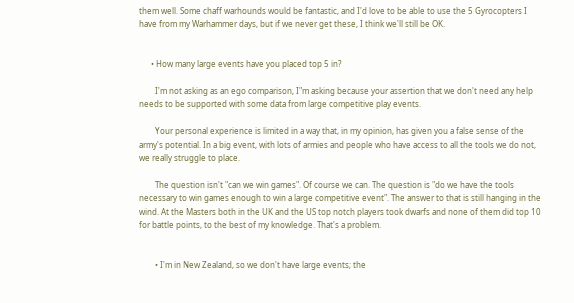them well. Some chaff warhounds would be fantastic, and I'd love to be able to use the 5 Gyrocopters I have from my Warhammer days, but if we never get these, I think we'll still be OK.


      • How many large events have you placed top 5 in?

        I'm not asking as an ego comparison, I"m asking because your assertion that we don't need any help needs to be supported with some data from large competitive play events.

        Your personal experience is limited in a way that, in my opinion, has given you a false sense of the army's potential. In a big event, with lots of armies and people who have access to all the tools we do not, we really struggle to place.

        The question isn't "can we win games". Of course we can. The question is "do we have the tools necessary to win games enough to win a large competitive event". The answer to that is still hanging in the wind. At the Masters both in the UK and the US top notch players took dwarfs and none of them did top 10 for battle points, to the best of my knowledge. That's a problem.


        • I'm in New Zealand, so we don't have large events; the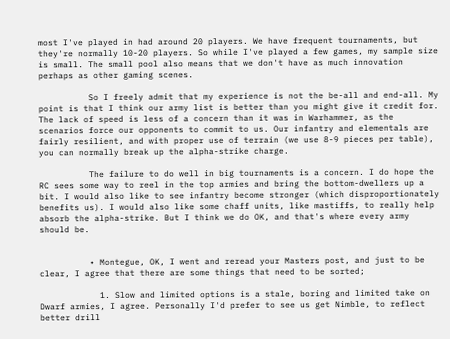most I've played in had around 20 players. We have frequent tournaments, but they're normally 10-20 players. So while I've played a few games, my sample size is small. The small pool also means that we don't have as much innovation perhaps as other gaming scenes.

          So I freely admit that my experience is not the be-all and end-all. My point is that I think our army list is better than you might give it credit for. The lack of speed is less of a concern than it was in Warhammer, as the scenarios force our opponents to commit to us. Our infantry and elementals are fairly resilient, and with proper use of terrain (we use 8-9 pieces per table), you can normally break up the alpha-strike charge.

          The failure to do well in big tournaments is a concern. I do hope the RC sees some way to reel in the top armies and bring the bottom-dwellers up a bit. I would also like to see infantry become stronger (which disproportionately benefits us). I would also like some chaff units, like mastiffs, to really help absorb the alpha-strike. But I think we do OK, and that's where every army should be.


          • Montegue, OK, I went and reread your Masters post, and just to be clear, I agree that there are some things that need to be sorted;

            1. Slow and limited options is a stale, boring and limited take on Dwarf armies, I agree. Personally I'd prefer to see us get Nimble, to reflect better drill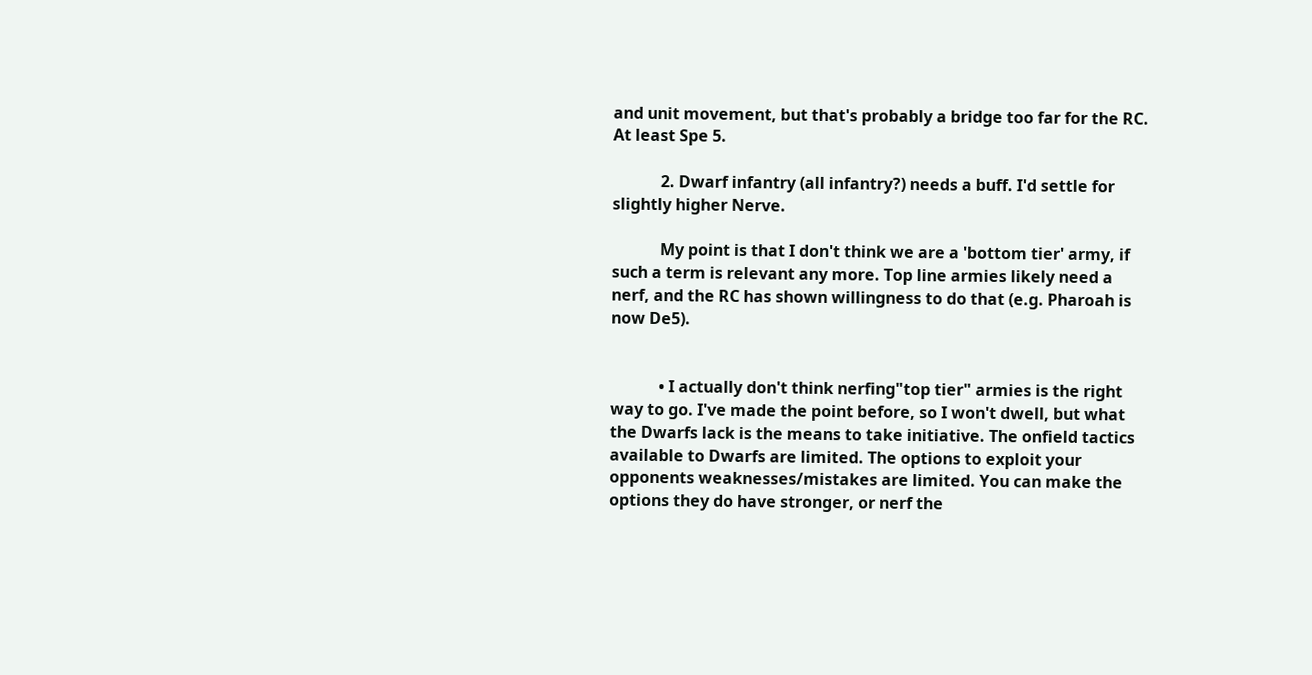and unit movement, but that's probably a bridge too far for the RC. At least Spe 5.

            2. Dwarf infantry (all infantry?) needs a buff. I'd settle for slightly higher Nerve.

            My point is that I don't think we are a 'bottom tier' army, if such a term is relevant any more. Top line armies likely need a nerf, and the RC has shown willingness to do that (e.g. Pharoah is now De5).


            • I actually don't think nerfing"top tier" armies is the right way to go. I've made the point before, so I won't dwell, but what the Dwarfs lack is the means to take initiative. The onfield tactics available to Dwarfs are limited. The options to exploit your opponents weaknesses/mistakes are limited. You can make the options they do have stronger, or nerf the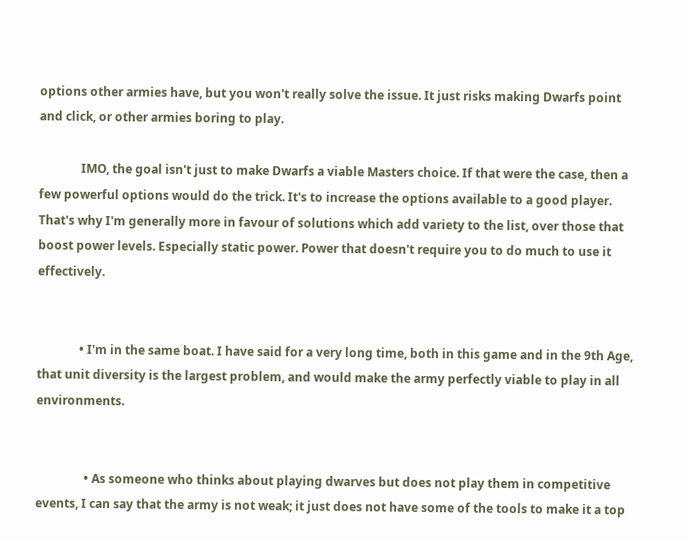options other armies have, but you won't really solve the issue. It just risks making Dwarfs point and click, or other armies boring to play.

              IMO, the goal isn't just to make Dwarfs a viable Masters choice. If that were the case, then a few powerful options would do the trick. It's to increase the options available to a good player. That's why I'm generally more in favour of solutions which add variety to the list, over those that boost power levels. Especially static power. Power that doesn't require you to do much to use it effectively.


              • I'm in the same boat. I have said for a very long time, both in this game and in the 9th Age, that unit diversity is the largest problem, and would make the army perfectly viable to play in all environments.


                • As someone who thinks about playing dwarves but does not play them in competitive events, I can say that the army is not weak; it just does not have some of the tools to make it a top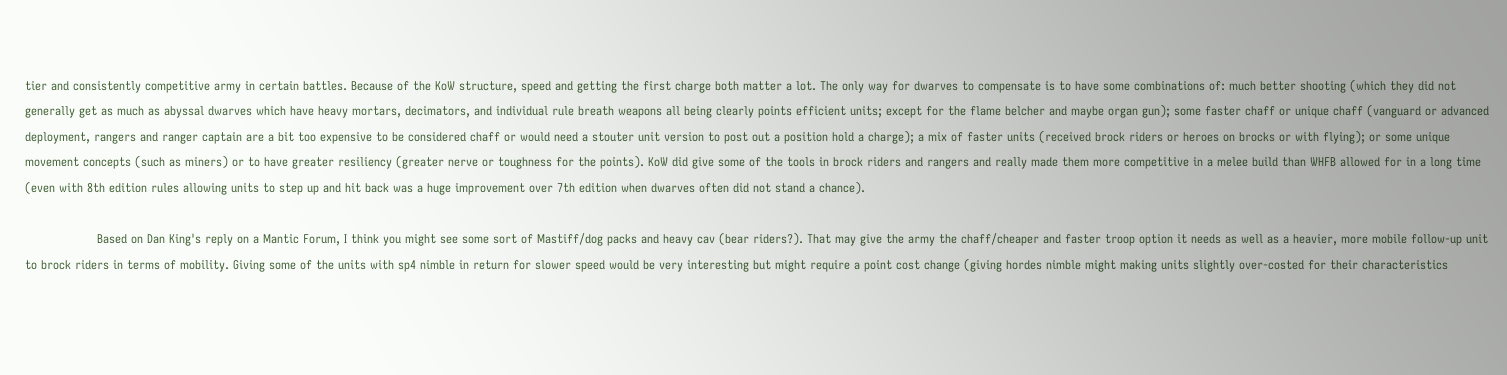tier and consistently competitive army in certain battles. Because of the KoW structure, speed and getting the first charge both matter a lot. The only way for dwarves to compensate is to have some combinations of: much better shooting (which they did not generally get as much as abyssal dwarves which have heavy mortars, decimators, and individual rule breath weapons all being clearly points efficient units; except for the flame belcher and maybe organ gun); some faster chaff or unique chaff (vanguard or advanced deployment, rangers and ranger captain are a bit too expensive to be considered chaff or would need a stouter unit version to post out a position hold a charge); a mix of faster units (received brock riders or heroes on brocks or with flying); or some unique movement concepts (such as miners) or to have greater resiliency (greater nerve or toughness for the points). KoW did give some of the tools in brock riders and rangers and really made them more competitive in a melee build than WHFB allowed for in a long time (even with 8th edition rules allowing units to step up and hit back was a huge improvement over 7th edition when dwarves often did not stand a chance).

                  Based on Dan King's reply on a Mantic Forum, I think you might see some sort of Mastiff/dog packs and heavy cav (bear riders?). That may give the army the chaff/cheaper and faster troop option it needs as well as a heavier, more mobile follow-up unit to brock riders in terms of mobility. Giving some of the units with sp4 nimble in return for slower speed would be very interesting but might require a point cost change (giving hordes nimble might making units slightly over-costed for their characteristics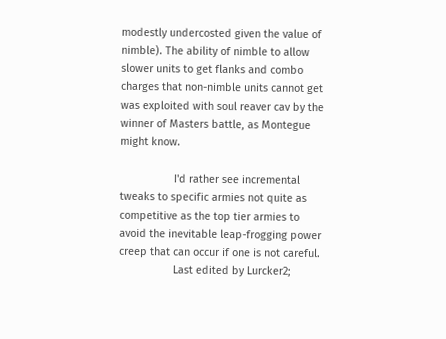modestly undercosted given the value of nimble). The ability of nimble to allow slower units to get flanks and combo charges that non-nimble units cannot get was exploited with soul reaver cav by the winner of Masters battle, as Montegue might know.

                  I'd rather see incremental tweaks to specific armies not quite as competitive as the top tier armies to avoid the inevitable leap-frogging power creep that can occur if one is not careful.
                  Last edited by Lurcker2;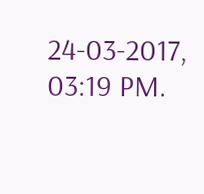24-03-2017, 03:19 PM.